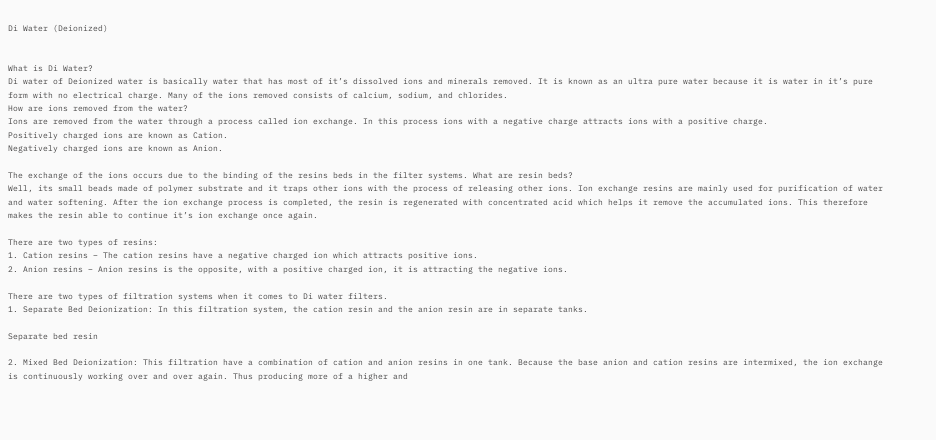Di Water (Deionized)


What is Di Water?
Di water of Deionized water is basically water that has most of it’s dissolved ions and minerals removed. It is known as an ultra pure water because it is water in it’s pure form with no electrical charge. Many of the ions removed consists of calcium, sodium, and chlorides.
How are ions removed from the water?
Ions are removed from the water through a process called ion exchange. In this process ions with a negative charge attracts ions with a positive charge.
Positively charged ions are known as Cation.
Negatively charged ions are known as Anion.

The exchange of the ions occurs due to the binding of the resins beds in the filter systems. What are resin beds?
Well, its small beads made of polymer substrate and it traps other ions with the process of releasing other ions. Ion exchange resins are mainly used for purification of water and water softening. After the ion exchange process is completed, the resin is regenerated with concentrated acid which helps it remove the accumulated ions. This therefore makes the resin able to continue it’s ion exchange once again.

There are two types of resins:
1. Cation resins – The cation resins have a negative charged ion which attracts positive ions.
2. Anion resins – Anion resins is the opposite, with a positive charged ion, it is attracting the negative ions.

There are two types of filtration systems when it comes to Di water filters.
1. Separate Bed Deionization: In this filtration system, the cation resin and the anion resin are in separate tanks.

Separate bed resin

2. Mixed Bed Deionization: This filtration have a combination of cation and anion resins in one tank. Because the base anion and cation resins are intermixed, the ion exchange is continuously working over and over again. Thus producing more of a higher and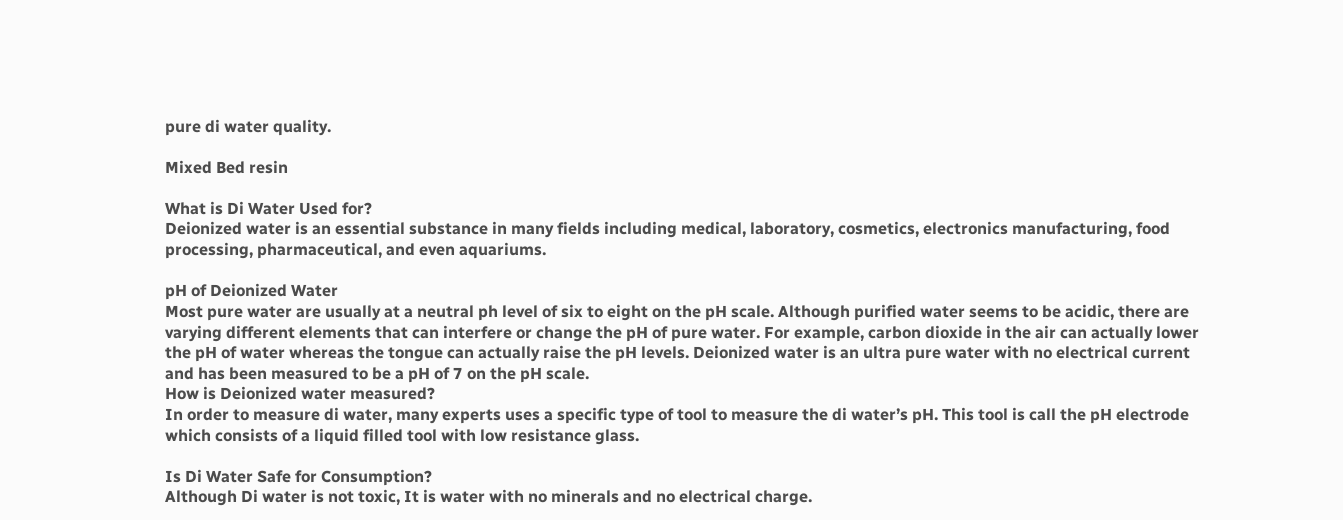pure di water quality.

Mixed Bed resin

What is Di Water Used for?
Deionized water is an essential substance in many fields including medical, laboratory, cosmetics, electronics manufacturing, food processing, pharmaceutical, and even aquariums.

pH of Deionized Water
Most pure water are usually at a neutral ph level of six to eight on the pH scale. Although purified water seems to be acidic, there are varying different elements that can interfere or change the pH of pure water. For example, carbon dioxide in the air can actually lower the pH of water whereas the tongue can actually raise the pH levels. Deionized water is an ultra pure water with no electrical current and has been measured to be a pH of 7 on the pH scale.
How is Deionized water measured?
In order to measure di water, many experts uses a specific type of tool to measure the di water’s pH. This tool is call the pH electrode which consists of a liquid filled tool with low resistance glass.

Is Di Water Safe for Consumption?
Although Di water is not toxic, It is water with no minerals and no electrical charge.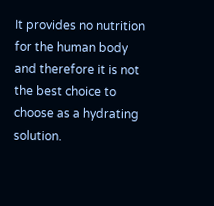It provides no nutrition for the human body and therefore it is not the best choice to choose as a hydrating solution.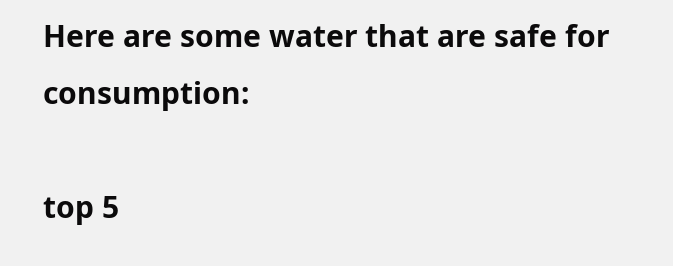Here are some water that are safe for consumption:

top 5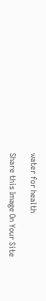water for health

Share this Image On Your Site